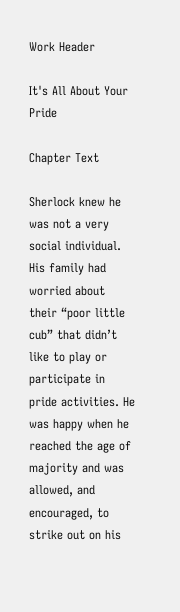Work Header

It's All About Your Pride

Chapter Text

Sherlock knew he was not a very social individual. His family had worried about their “poor little cub” that didn’t like to play or participate in pride activities. He was happy when he reached the age of majority and was allowed, and encouraged, to strike out on his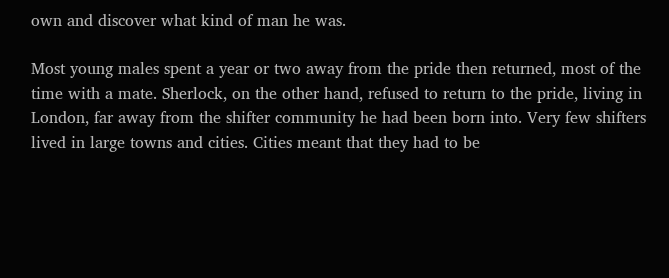own and discover what kind of man he was.

Most young males spent a year or two away from the pride then returned, most of the time with a mate. Sherlock, on the other hand, refused to return to the pride, living in London, far away from the shifter community he had been born into. Very few shifters lived in large towns and cities. Cities meant that they had to be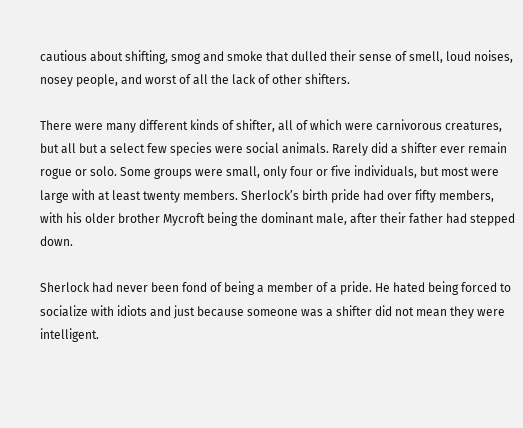cautious about shifting, smog and smoke that dulled their sense of smell, loud noises, nosey people, and worst of all the lack of other shifters.

There were many different kinds of shifter, all of which were carnivorous creatures, but all but a select few species were social animals. Rarely did a shifter ever remain rogue or solo. Some groups were small, only four or five individuals, but most were large with at least twenty members. Sherlock’s birth pride had over fifty members, with his older brother Mycroft being the dominant male, after their father had stepped down.

Sherlock had never been fond of being a member of a pride. He hated being forced to socialize with idiots and just because someone was a shifter did not mean they were intelligent.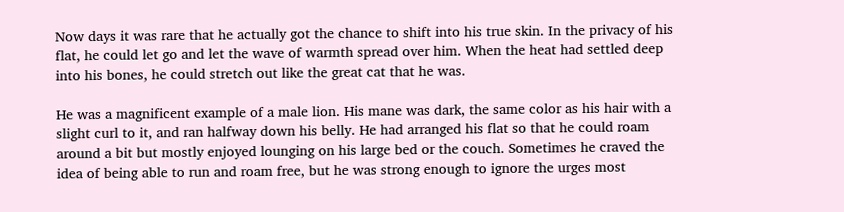Now days it was rare that he actually got the chance to shift into his true skin. In the privacy of his flat, he could let go and let the wave of warmth spread over him. When the heat had settled deep into his bones, he could stretch out like the great cat that he was.

He was a magnificent example of a male lion. His mane was dark, the same color as his hair with a slight curl to it, and ran halfway down his belly. He had arranged his flat so that he could roam around a bit but mostly enjoyed lounging on his large bed or the couch. Sometimes he craved the idea of being able to run and roam free, but he was strong enough to ignore the urges most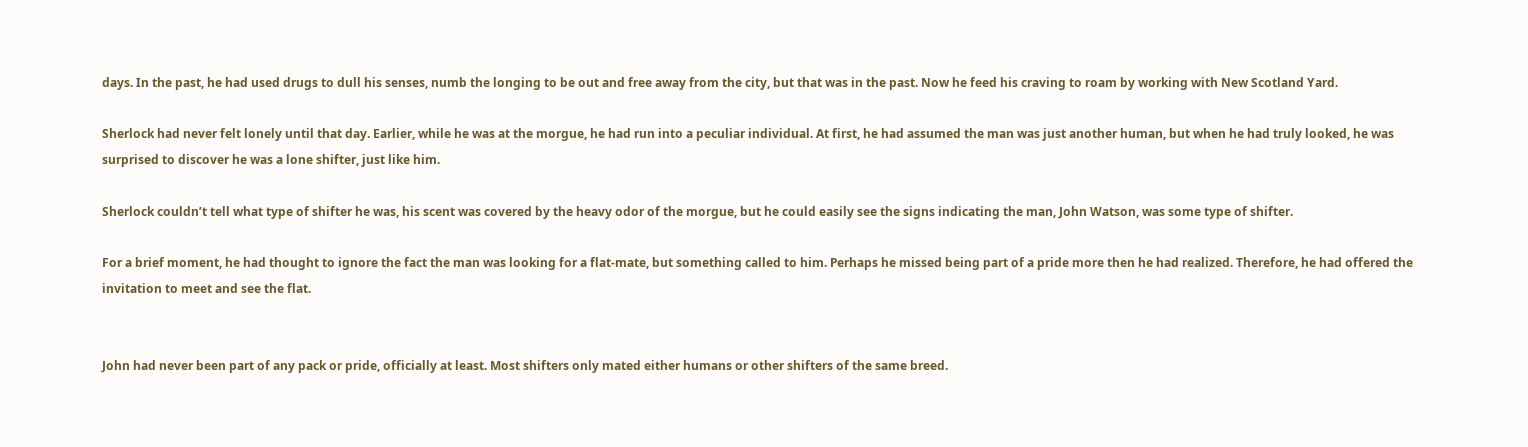days. In the past, he had used drugs to dull his senses, numb the longing to be out and free away from the city, but that was in the past. Now he feed his craving to roam by working with New Scotland Yard.

Sherlock had never felt lonely until that day. Earlier, while he was at the morgue, he had run into a peculiar individual. At first, he had assumed the man was just another human, but when he had truly looked, he was surprised to discover he was a lone shifter, just like him.

Sherlock couldn’t tell what type of shifter he was, his scent was covered by the heavy odor of the morgue, but he could easily see the signs indicating the man, John Watson, was some type of shifter.

For a brief moment, he had thought to ignore the fact the man was looking for a flat-mate, but something called to him. Perhaps he missed being part of a pride more then he had realized. Therefore, he had offered the invitation to meet and see the flat.


John had never been part of any pack or pride, officially at least. Most shifters only mated either humans or other shifters of the same breed.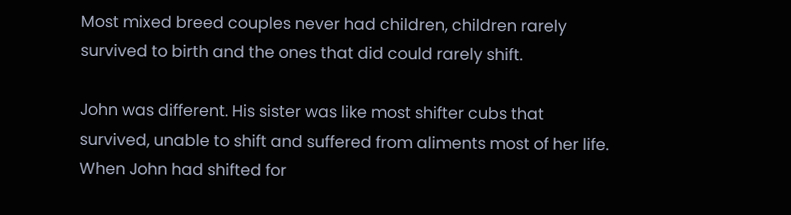Most mixed breed couples never had children, children rarely survived to birth and the ones that did could rarely shift.

John was different. His sister was like most shifter cubs that survived, unable to shift and suffered from aliments most of her life. When John had shifted for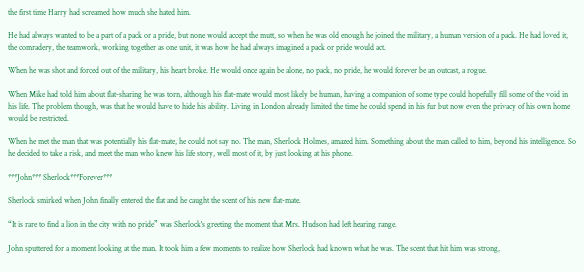the first time Harry had screamed how much she hated him.

He had always wanted to be a part of a pack or a pride, but none would accept the mutt, so when he was old enough he joined the military, a human version of a pack. He had loved it, the comradery, the teamwork, working together as one unit, it was how he had always imagined a pack or pride would act.

When he was shot and forced out of the military, his heart broke. He would once again be alone, no pack, no pride, he would forever be an outcast, a rogue.

When Mike had told him about flat-sharing he was torn, although his flat-mate would most likely be human, having a companion of some type could hopefully fill some of the void in his life. The problem though, was that he would have to hide his ability. Living in London already limited the time he could spend in his fur but now even the privacy of his own home would be restricted.

When he met the man that was potentially his flat-mate, he could not say no. The man, Sherlock Holmes, amazed him. Something about the man called to him, beyond his intelligence. So he decided to take a risk, and meet the man who knew his life story, well most of it, by just looking at his phone.

***John*** Sherlock***Forever***

Sherlock smirked when John finally entered the flat and he caught the scent of his new flat-mate.

“It is rare to find a lion in the city with no pride” was Sherlock's greeting the moment that Mrs. Hudson had left hearing range.

John sputtered for a moment looking at the man. It took him a few moments to realize how Sherlock had known what he was. The scent that hit him was strong,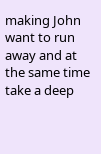making John want to run away and at the same time take a deep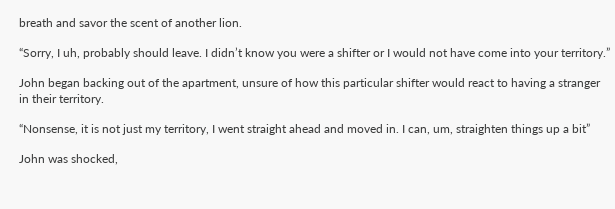breath and savor the scent of another lion.

“Sorry, I uh, probably should leave. I didn’t know you were a shifter or I would not have come into your territory.”

John began backing out of the apartment, unsure of how this particular shifter would react to having a stranger in their territory.

“Nonsense, it is not just my territory, I went straight ahead and moved in. I can, um, straighten things up a bit”

John was shocked,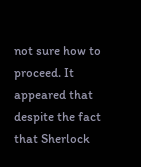not sure how to proceed. It appeared that despite the fact that Sherlock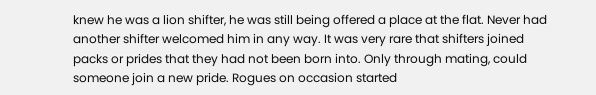knew he was a lion shifter, he was still being offered a place at the flat. Never had another shifter welcomed him in any way. It was very rare that shifters joined packs or prides that they had not been born into. Only through mating, could someone join a new pride. Rogues on occasion started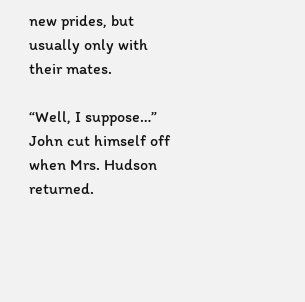new prides, but usually only with their mates.

“Well, I suppose…” John cut himself off when Mrs. Hudson returned.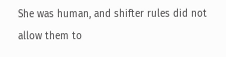She was human, and shifter rules did not allow them to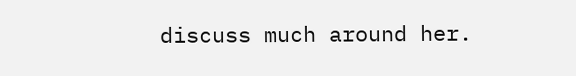discuss much around her.